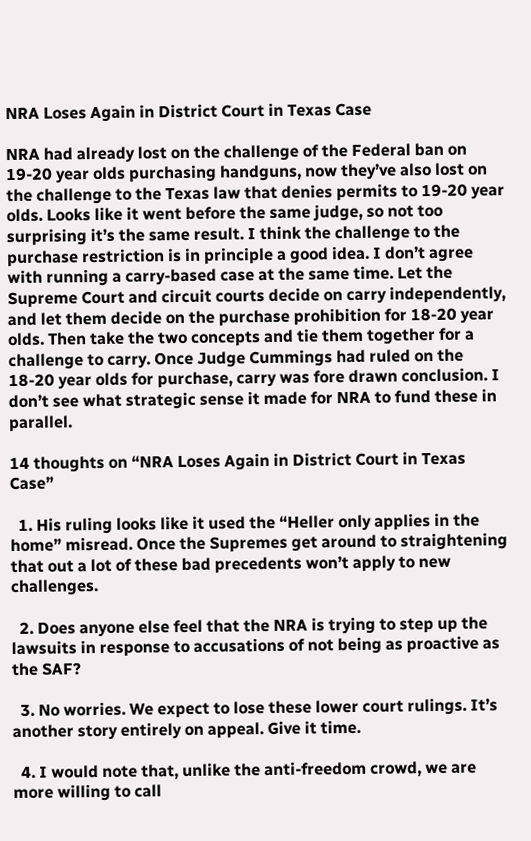NRA Loses Again in District Court in Texas Case

NRA had already lost on the challenge of the Federal ban on 19-20 year olds purchasing handguns, now they’ve also lost on the challenge to the Texas law that denies permits to 19-20 year olds. Looks like it went before the same judge, so not too surprising it’s the same result. I think the challenge to the purchase restriction is in principle a good idea. I don’t agree with running a carry-based case at the same time. Let the Supreme Court and circuit courts decide on carry independently, and let them decide on the purchase prohibition for 18-20 year olds. Then take the two concepts and tie them together for a challenge to carry. Once Judge Cummings had ruled on the 18-20 year olds for purchase, carry was fore drawn conclusion. I don’t see what strategic sense it made for NRA to fund these in parallel.

14 thoughts on “NRA Loses Again in District Court in Texas Case”

  1. His ruling looks like it used the “Heller only applies in the home” misread. Once the Supremes get around to straightening that out a lot of these bad precedents won’t apply to new challenges.

  2. Does anyone else feel that the NRA is trying to step up the lawsuits in response to accusations of not being as proactive as the SAF?

  3. No worries. We expect to lose these lower court rulings. It’s another story entirely on appeal. Give it time.

  4. I would note that, unlike the anti-freedom crowd, we are more willing to call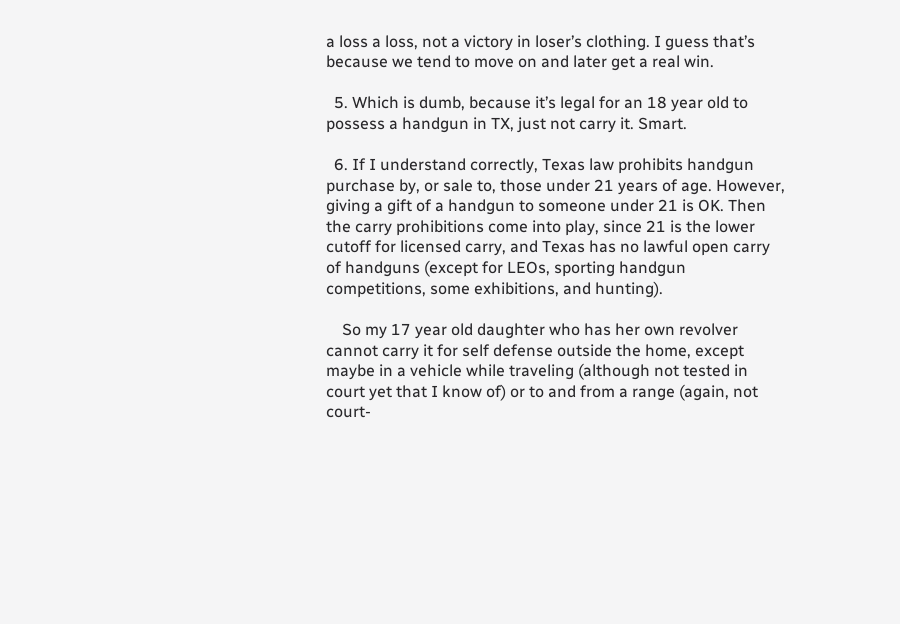a loss a loss, not a victory in loser’s clothing. I guess that’s because we tend to move on and later get a real win.

  5. Which is dumb, because it’s legal for an 18 year old to possess a handgun in TX, just not carry it. Smart.

  6. If I understand correctly, Texas law prohibits handgun purchase by, or sale to, those under 21 years of age. However, giving a gift of a handgun to someone under 21 is OK. Then the carry prohibitions come into play, since 21 is the lower cutoff for licensed carry, and Texas has no lawful open carry of handguns (except for LEOs, sporting handgun competitions, some exhibitions, and hunting).

    So my 17 year old daughter who has her own revolver cannot carry it for self defense outside the home, except maybe in a vehicle while traveling (although not tested in court yet that I know of) or to and from a range (again, not court-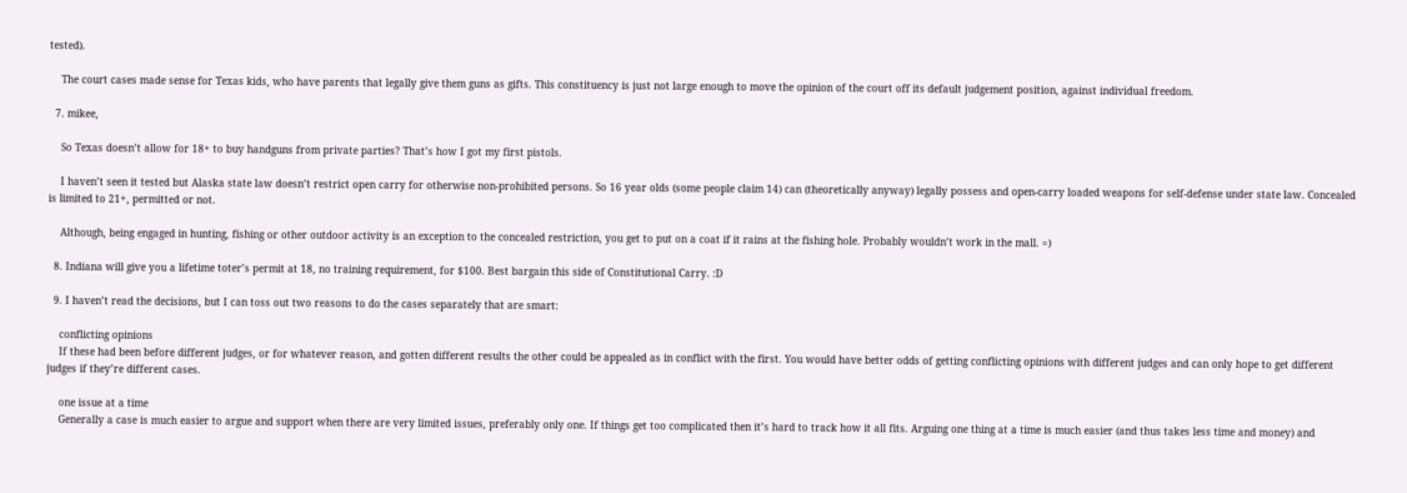tested).

    The court cases made sense for Texas kids, who have parents that legally give them guns as gifts. This constituency is just not large enough to move the opinion of the court off its default judgement position, against individual freedom.

  7. mikee,

    So Texas doesn’t allow for 18+ to buy handguns from private parties? That’s how I got my first pistols.

    I haven’t seen it tested but Alaska state law doesn’t restrict open carry for otherwise non-prohibited persons. So 16 year olds (some people claim 14) can (theoretically anyway) legally possess and open-carry loaded weapons for self-defense under state law. Concealed is limited to 21+, permitted or not.

    Although, being engaged in hunting, fishing or other outdoor activity is an exception to the concealed restriction, you get to put on a coat if it rains at the fishing hole. Probably wouldn’t work in the mall. =)

  8. Indiana will give you a lifetime toter’s permit at 18, no training requirement, for $100. Best bargain this side of Constitutional Carry. :D

  9. I haven’t read the decisions, but I can toss out two reasons to do the cases separately that are smart:

    conflicting opinions
    If these had been before different judges, or for whatever reason, and gotten different results the other could be appealed as in conflict with the first. You would have better odds of getting conflicting opinions with different judges and can only hope to get different judges if they’re different cases.

    one issue at a time
    Generally a case is much easier to argue and support when there are very limited issues, preferably only one. If things get too complicated then it’s hard to track how it all fits. Arguing one thing at a time is much easier (and thus takes less time and money) and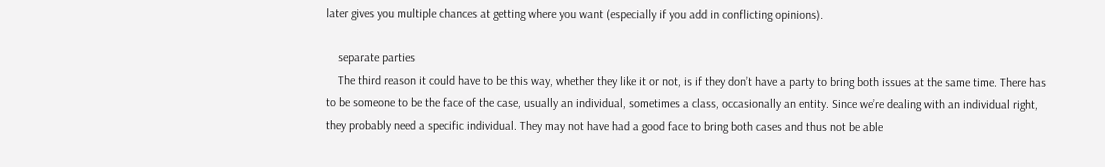later gives you multiple chances at getting where you want (especially if you add in conflicting opinions).

    separate parties
    The third reason it could have to be this way, whether they like it or not, is if they don’t have a party to bring both issues at the same time. There has to be someone to be the face of the case, usually an individual, sometimes a class, occasionally an entity. Since we’re dealing with an individual right, they probably need a specific individual. They may not have had a good face to bring both cases and thus not be able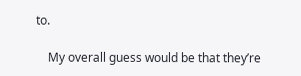to.

    My overall guess would be that they’re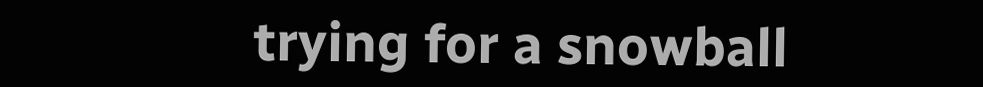trying for a snowball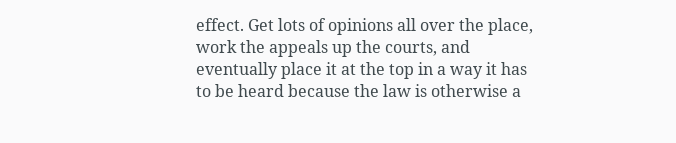effect. Get lots of opinions all over the place, work the appeals up the courts, and eventually place it at the top in a way it has to be heard because the law is otherwise a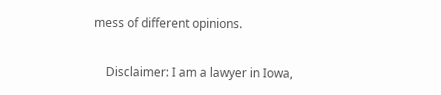mess of different opinions.

    Disclaimer: I am a lawyer in Iowa,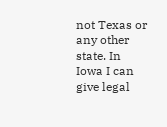not Texas or any other state. In Iowa I can give legal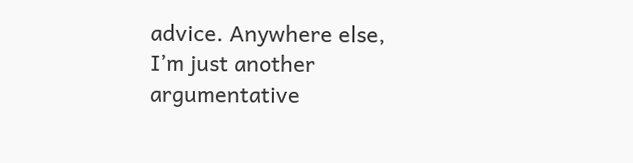advice. Anywhere else, I’m just another argumentative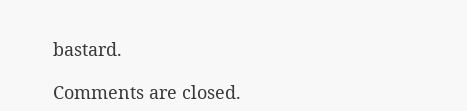bastard.

Comments are closed.